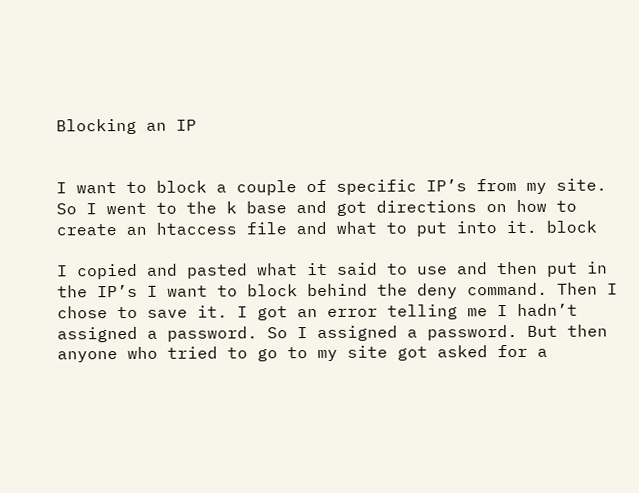Blocking an IP


I want to block a couple of specific IP’s from my site. So I went to the k base and got directions on how to create an htaccess file and what to put into it. block

I copied and pasted what it said to use and then put in the IP’s I want to block behind the deny command. Then I chose to save it. I got an error telling me I hadn’t assigned a password. So I assigned a password. But then anyone who tried to go to my site got asked for a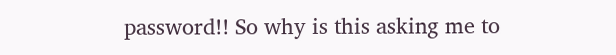password!! So why is this asking me to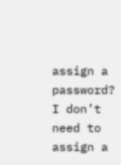assign a password? I don’t need to assign a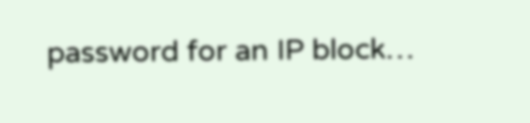password for an IP block…